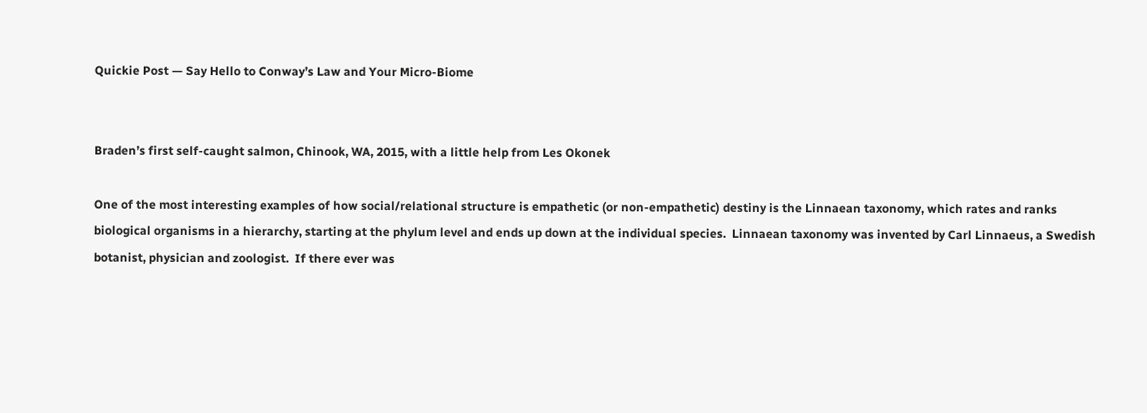Quickie Post — Say Hello to Conway’s Law and Your Micro-Biome


Braden’s first self-caught salmon, Chinook, WA, 2015, with a little help from Les Okonek

One of the most interesting examples of how social/relational structure is empathetic (or non-empathetic) destiny is the Linnaean taxonomy, which rates and ranks biological organisms in a hierarchy, starting at the phylum level and ends up down at the individual species.  Linnaean taxonomy was invented by Carl Linnaeus, a Swedish botanist, physician and zoologist.  If there ever was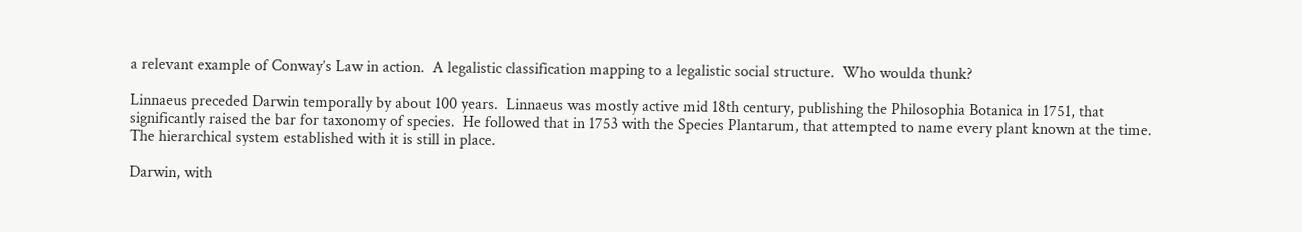a relevant example of Conway’s Law in action.  A legalistic classification mapping to a legalistic social structure.  Who woulda thunk?

Linnaeus preceded Darwin temporally by about 100 years.  Linnaeus was mostly active mid 18th century, publishing the Philosophia Botanica in 1751, that significantly raised the bar for taxonomy of species.  He followed that in 1753 with the Species Plantarum, that attempted to name every plant known at the time.  The hierarchical system established with it is still in place.

Darwin, with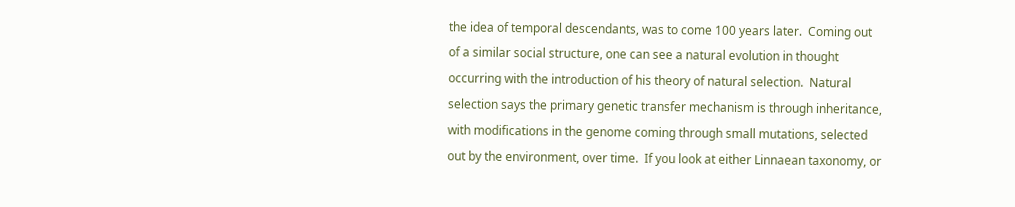the idea of temporal descendants, was to come 100 years later.  Coming out of a similar social structure, one can see a natural evolution in thought occurring with the introduction of his theory of natural selection.  Natural selection says the primary genetic transfer mechanism is through inheritance, with modifications in the genome coming through small mutations, selected out by the environment, over time.  If you look at either Linnaean taxonomy, or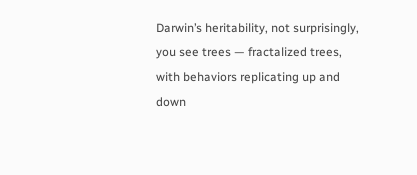Darwin’s heritability, not surprisingly, you see trees — fractalized trees, with behaviors replicating up and down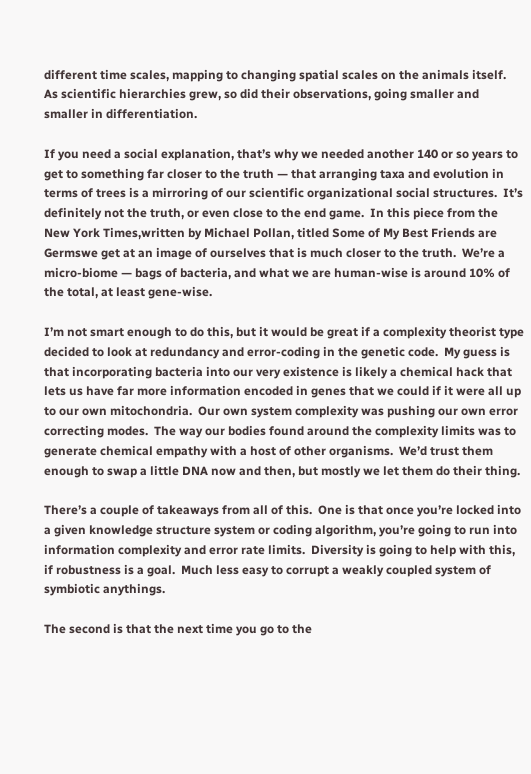different time scales, mapping to changing spatial scales on the animals itself.  As scientific hierarchies grew, so did their observations, going smaller and smaller in differentiation.

If you need a social explanation, that’s why we needed another 140 or so years to get to something far closer to the truth — that arranging taxa and evolution in terms of trees is a mirroring of our scientific organizational social structures.  It’s definitely not the truth, or even close to the end game.  In this piece from the New York Times,written by Michael Pollan, titled Some of My Best Friends are Germswe get at an image of ourselves that is much closer to the truth.  We’re a micro-biome — bags of bacteria, and what we are human-wise is around 10% of the total, at least gene-wise.

I’m not smart enough to do this, but it would be great if a complexity theorist type decided to look at redundancy and error-coding in the genetic code.  My guess is that incorporating bacteria into our very existence is likely a chemical hack that lets us have far more information encoded in genes that we could if it were all up to our own mitochondria.  Our own system complexity was pushing our own error correcting modes.  The way our bodies found around the complexity limits was to generate chemical empathy with a host of other organisms.  We’d trust them enough to swap a little DNA now and then, but mostly we let them do their thing.

There’s a couple of takeaways from all of this.  One is that once you’re locked into a given knowledge structure system or coding algorithm, you’re going to run into information complexity and error rate limits.  Diversity is going to help with this, if robustness is a goal.  Much less easy to corrupt a weakly coupled system of symbiotic anythings.

The second is that the next time you go to the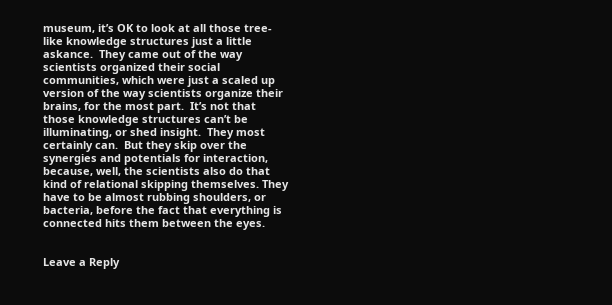museum, it’s OK to look at all those tree-like knowledge structures just a little askance.  They came out of the way scientists organized their social communities, which were just a scaled up version of the way scientists organize their brains, for the most part.  It’s not that those knowledge structures can’t be illuminating, or shed insight.  They most certainly can.  But they skip over the synergies and potentials for interaction, because, well, the scientists also do that kind of relational skipping themselves. They have to be almost rubbing shoulders, or bacteria, before the fact that everything is connected hits them between the eyes.


Leave a Reply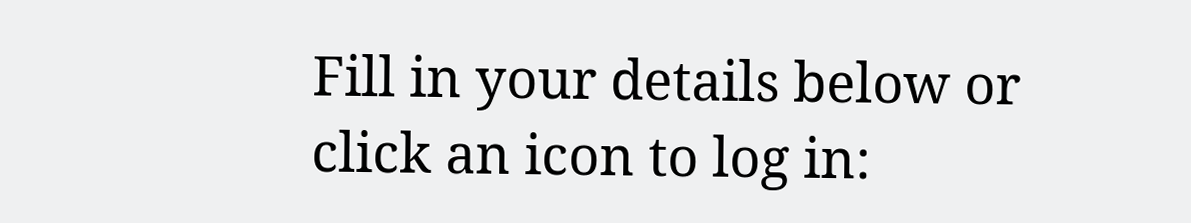Fill in your details below or click an icon to log in: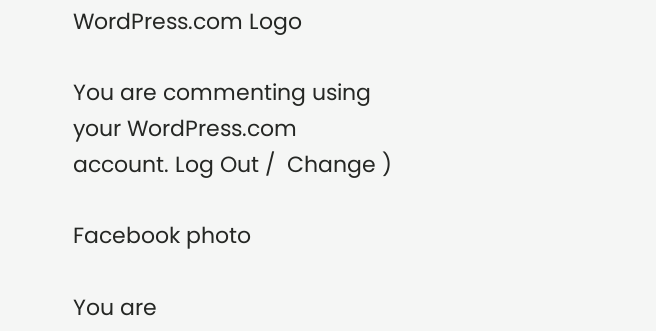WordPress.com Logo

You are commenting using your WordPress.com account. Log Out /  Change )

Facebook photo

You are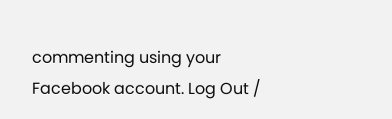commenting using your Facebook account. Log Out /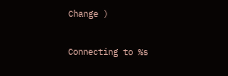Change )

Connecting to %s